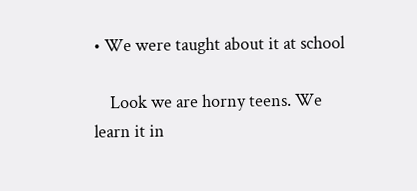• We were taught about it at school

    Look we are horny teens. We learn it in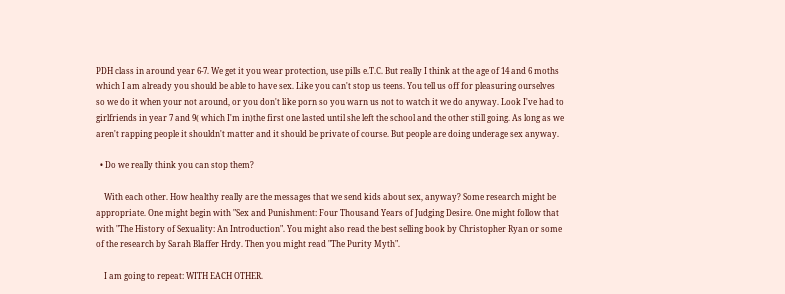PDH class in around year 6-7. We get it you wear protection, use pills e.T.C. But really I think at the age of 14 and 6 moths which I am already you should be able to have sex. Like you can't stop us teens. You tell us off for pleasuring ourselves so we do it when your not around, or you don't like porn so you warn us not to watch it we do anyway. Look I've had to girlfriends in year 7 and 9( which I'm in)the first one lasted until she left the school and the other still going. As long as we aren't rapping people it shouldn't matter and it should be private of course. But people are doing underage sex anyway.

  • Do we really think you can stop them?

    With each other. How healthy really are the messages that we send kids about sex, anyway? Some research might be appropriate. One might begin with "Sex and Punishment: Four Thousand Years of Judging Desire. One might follow that with "The History of Sexuality: An Introduction". You might also read the best selling book by Christopher Ryan or some of the research by Sarah Blaffer Hrdy. Then you might read "The Purity Myth".

    I am going to repeat: WITH EACH OTHER.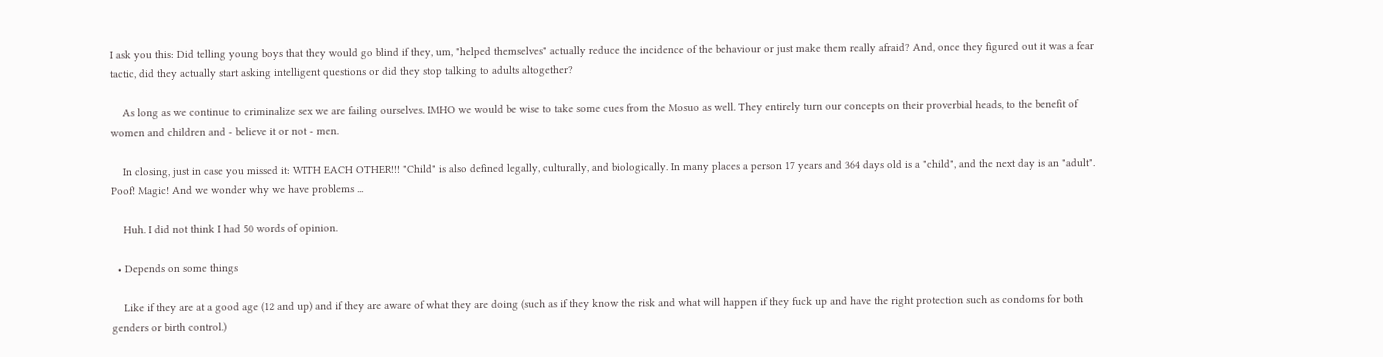I ask you this: Did telling young boys that they would go blind if they, um, "helped themselves" actually reduce the incidence of the behaviour or just make them really afraid? And, once they figured out it was a fear tactic, did they actually start asking intelligent questions or did they stop talking to adults altogether?

    As long as we continue to criminalize sex we are failing ourselves. IMHO we would be wise to take some cues from the Mosuo as well. They entirely turn our concepts on their proverbial heads, to the benefit of women and children and - believe it or not - men.

    In closing, just in case you missed it: WITH EACH OTHER!!! "Child" is also defined legally, culturally, and biologically. In many places a person 17 years and 364 days old is a "child", and the next day is an "adult". Poof! Magic! And we wonder why we have problems ...

    Huh. I did not think I had 50 words of opinion.

  • Depends on some things

    Like if they are at a good age (12 and up) and if they are aware of what they are doing (such as if they know the risk and what will happen if they fuck up and have the right protection such as condoms for both genders or birth control.)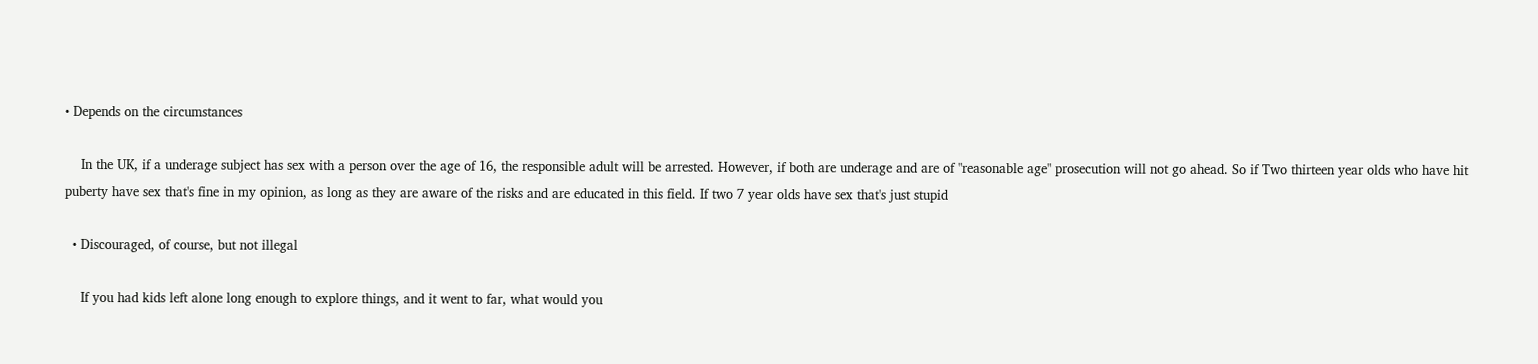• Depends on the circumstances

    In the UK, if a underage subject has sex with a person over the age of 16, the responsible adult will be arrested. However, if both are underage and are of "reasonable age" prosecution will not go ahead. So if Two thirteen year olds who have hit puberty have sex that's fine in my opinion, as long as they are aware of the risks and are educated in this field. If two 7 year olds have sex that's just stupid

  • Discouraged, of course, but not illegal

    If you had kids left alone long enough to explore things, and it went to far, what would you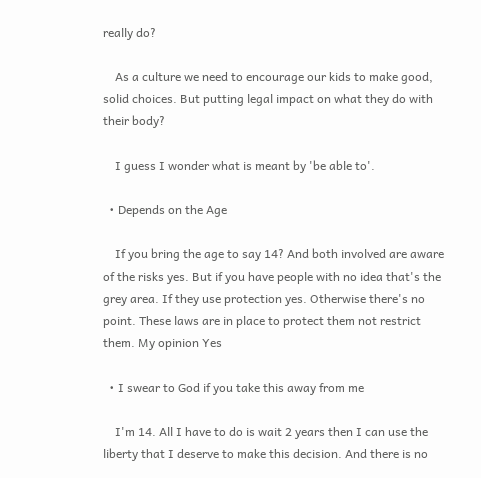really do?

    As a culture we need to encourage our kids to make good, solid choices. But putting legal impact on what they do with their body?

    I guess I wonder what is meant by 'be able to'.

  • Depends on the Age

    If you bring the age to say 14? And both involved are aware of the risks yes. But if you have people with no idea that's the grey area. If they use protection yes. Otherwise there's no point. These laws are in place to protect them not restrict them. My opinion Yes

  • I swear to God if you take this away from me

    I'm 14. All I have to do is wait 2 years then I can use the liberty that I deserve to make this decision. And there is no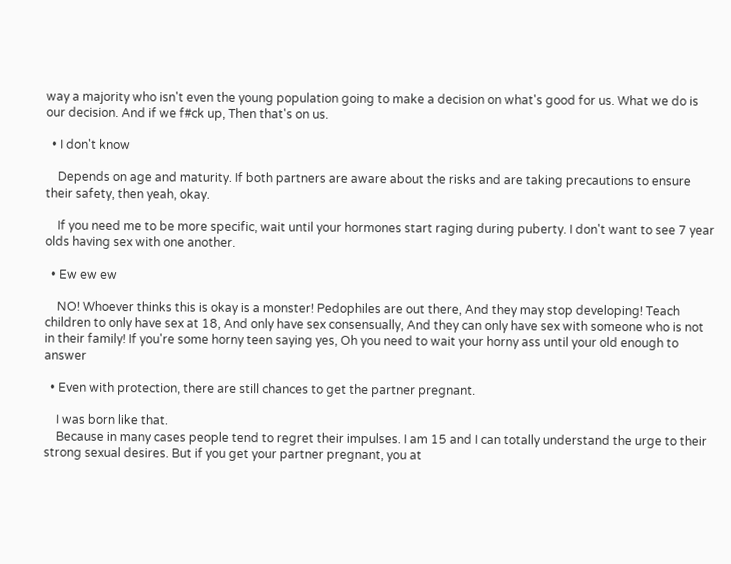way a majority who isn't even the young population going to make a decision on what's good for us. What we do is our decision. And if we f#ck up, Then that's on us.

  • I don't know

    Depends on age and maturity. If both partners are aware about the risks and are taking precautions to ensure their safety, then yeah, okay.

    If you need me to be more specific, wait until your hormones start raging during puberty. I don't want to see 7 year olds having sex with one another.

  • Ew ew ew

    NO! Whoever thinks this is okay is a monster! Pedophiles are out there, And they may stop developing! Teach children to only have sex at 18, And only have sex consensually, And they can only have sex with someone who is not in their family! If you're some horny teen saying yes, Oh you need to wait your horny ass until your old enough to answer

  • Even with protection, there are still chances to get the partner pregnant.

    I was born like that.
    Because in many cases people tend to regret their impulses. I am 15 and I can totally understand the urge to their strong sexual desires. But if you get your partner pregnant, you at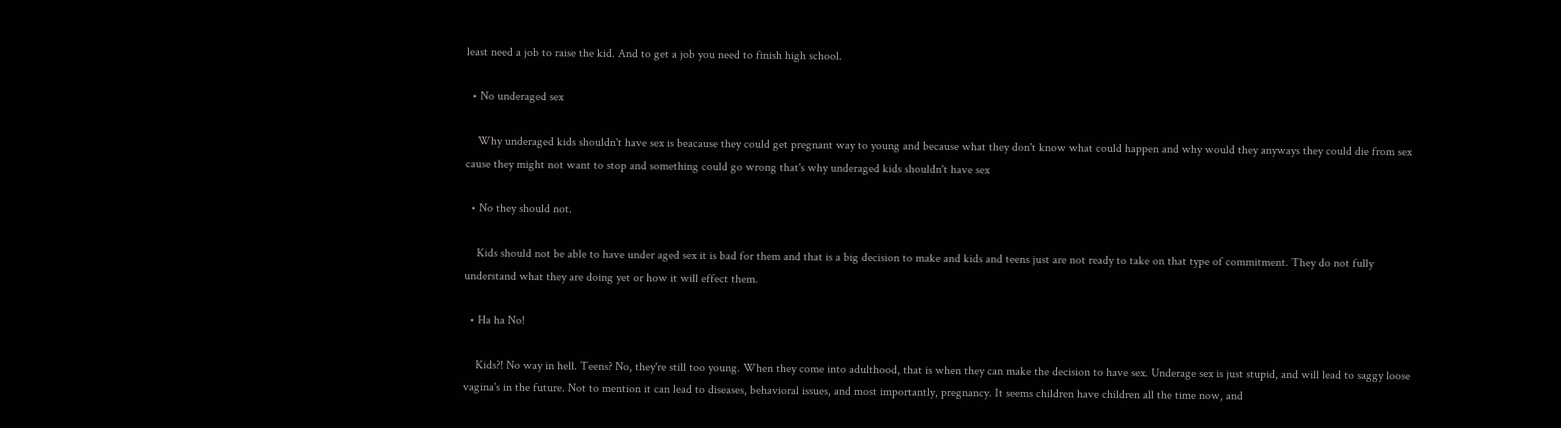least need a job to raise the kid. And to get a job you need to finish high school.

  • No underaged sex

    Why underaged kids shouldn't have sex is beacause they could get pregnant way to young and because what they don't know what could happen and why would they anyways they could die from sex cause they might not want to stop and something could go wrong that's why underaged kids shouldn't have sex

  • No they should not.

    Kids should not be able to have under aged sex it is bad for them and that is a big decision to make and kids and teens just are not ready to take on that type of commitment. They do not fully understand what they are doing yet or how it will effect them.

  • Ha ha No!

    Kids?! No way in hell. Teens? No, they're still too young. When they come into adulthood, that is when they can make the decision to have sex. Underage sex is just stupid, and will lead to saggy loose vagina's in the future. Not to mention it can lead to diseases, behavioral issues, and most importantly, pregnancy. It seems children have children all the time now, and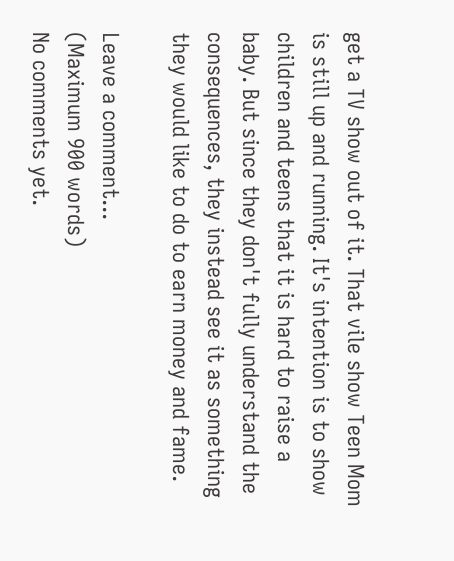get a TV show out of it. That vile show Teen Mom is still up and running. It's intention is to show children and teens that it is hard to raise a baby. But since they don't fully understand the consequences, they instead see it as something they would like to do to earn money and fame.

Leave a comment...
(Maximum 900 words)
No comments yet.